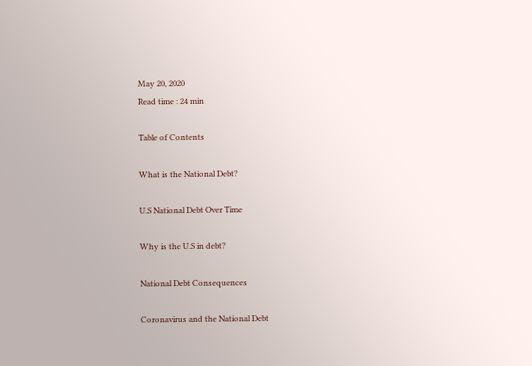May 20, 2020
Read time : 24 min

Table of Contents

What is the National Debt?

U.S National Debt Over Time

Why is the U.S in debt?

National Debt Consequences

Coronavirus and the National Debt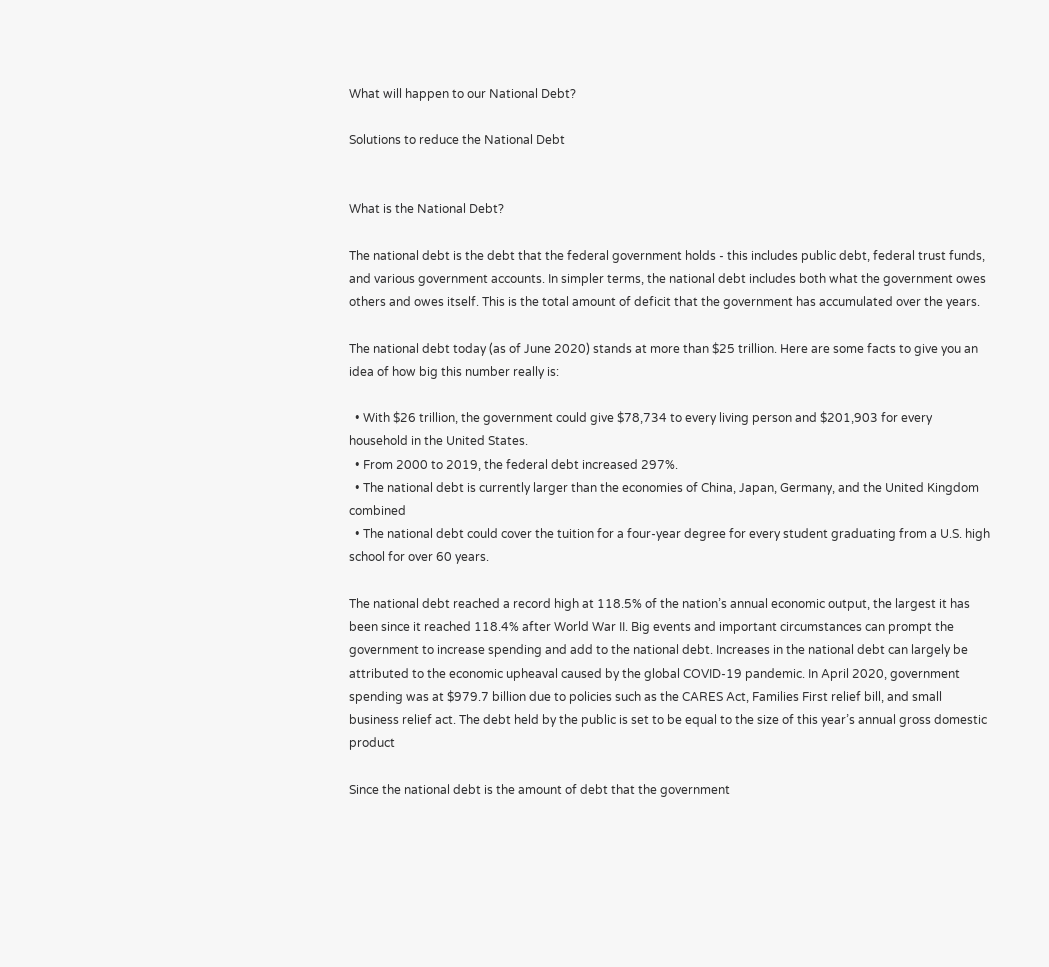What will happen to our National Debt?

Solutions to reduce the National Debt


What is the National Debt?

The national debt is the debt that the federal government holds - this includes public debt, federal trust funds, and various government accounts. In simpler terms, the national debt includes both what the government owes others and owes itself. This is the total amount of deficit that the government has accumulated over the years.

The national debt today (as of June 2020) stands at more than $25 trillion. Here are some facts to give you an idea of how big this number really is:

  • With $26 trillion, the government could give $78,734 to every living person and $201,903 for every household in the United States.
  • From 2000 to 2019, the federal debt increased 297%.
  • The national debt is currently larger than the economies of China, Japan, Germany, and the United Kingdom combined
  • The national debt could cover the tuition for a four-year degree for every student graduating from a U.S. high school for over 60 years.

The national debt reached a record high at 118.5% of the nation’s annual economic output, the largest it has been since it reached 118.4% after World War II. Big events and important circumstances can prompt the government to increase spending and add to the national debt. Increases in the national debt can largely be attributed to the economic upheaval caused by the global COVID-19 pandemic. In April 2020, government spending was at $979.7 billion due to policies such as the CARES Act, Families First relief bill, and small business relief act. The debt held by the public is set to be equal to the size of this year’s annual gross domestic product

Since the national debt is the amount of debt that the government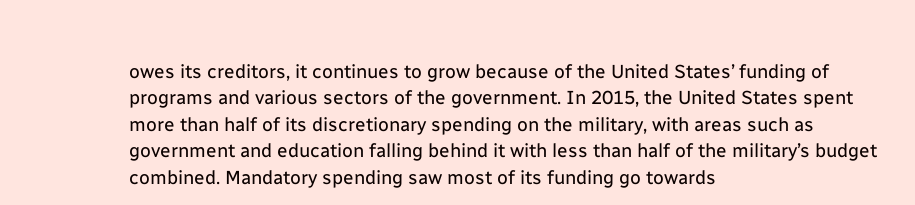owes its creditors, it continues to grow because of the United States’ funding of programs and various sectors of the government. In 2015, the United States spent more than half of its discretionary spending on the military, with areas such as government and education falling behind it with less than half of the military’s budget combined. Mandatory spending saw most of its funding go towards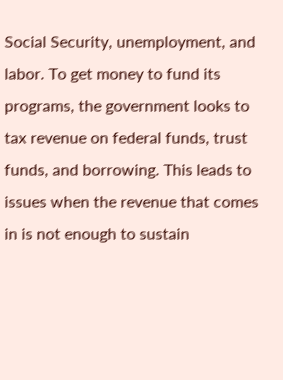Social Security, unemployment, and labor. To get money to fund its programs, the government looks to tax revenue on federal funds, trust funds, and borrowing. This leads to issues when the revenue that comes in is not enough to sustain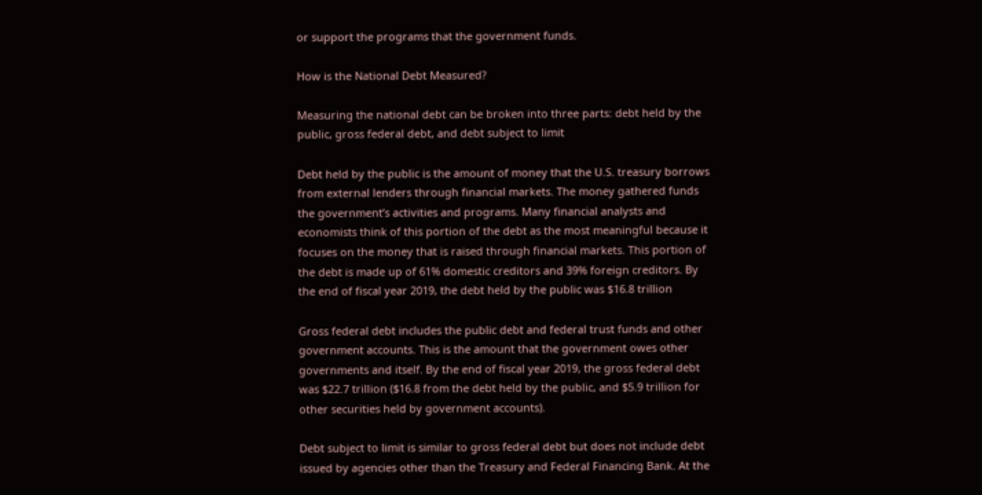or support the programs that the government funds.

How is the National Debt Measured?

Measuring the national debt can be broken into three parts: debt held by the public, gross federal debt, and debt subject to limit

Debt held by the public is the amount of money that the U.S. treasury borrows from external lenders through financial markets. The money gathered funds the government’s activities and programs. Many financial analysts and economists think of this portion of the debt as the most meaningful because it focuses on the money that is raised through financial markets. This portion of the debt is made up of 61% domestic creditors and 39% foreign creditors. By the end of fiscal year 2019, the debt held by the public was $16.8 trillion

Gross federal debt includes the public debt and federal trust funds and other government accounts. This is the amount that the government owes other governments and itself. By the end of fiscal year 2019, the gross federal debt was $22.7 trillion ($16.8 from the debt held by the public, and $5.9 trillion for other securities held by government accounts).

Debt subject to limit is similar to gross federal debt but does not include debt issued by agencies other than the Treasury and Federal Financing Bank. At the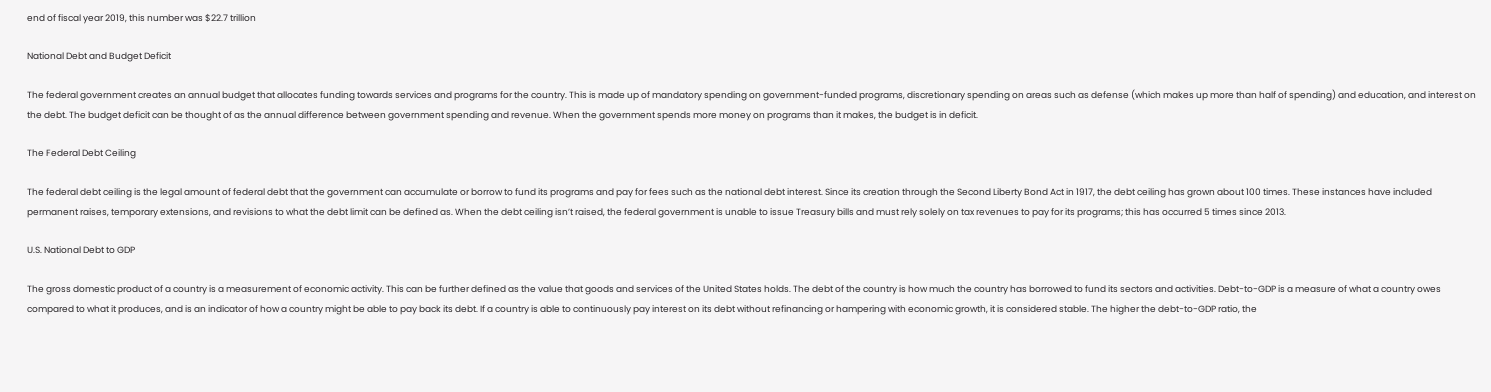end of fiscal year 2019, this number was $22.7 trillion

National Debt and Budget Deficit

The federal government creates an annual budget that allocates funding towards services and programs for the country. This is made up of mandatory spending on government-funded programs, discretionary spending on areas such as defense (which makes up more than half of spending) and education, and interest on the debt. The budget deficit can be thought of as the annual difference between government spending and revenue. When the government spends more money on programs than it makes, the budget is in deficit.

The Federal Debt Ceiling

The federal debt ceiling is the legal amount of federal debt that the government can accumulate or borrow to fund its programs and pay for fees such as the national debt interest. Since its creation through the Second Liberty Bond Act in 1917, the debt ceiling has grown about 100 times. These instances have included permanent raises, temporary extensions, and revisions to what the debt limit can be defined as. When the debt ceiling isn’t raised, the federal government is unable to issue Treasury bills and must rely solely on tax revenues to pay for its programs; this has occurred 5 times since 2013.

U.S. National Debt to GDP

The gross domestic product of a country is a measurement of economic activity. This can be further defined as the value that goods and services of the United States holds. The debt of the country is how much the country has borrowed to fund its sectors and activities. Debt-to-GDP is a measure of what a country owes compared to what it produces, and is an indicator of how a country might be able to pay back its debt. If a country is able to continuously pay interest on its debt without refinancing or hampering with economic growth, it is considered stable. The higher the debt-to-GDP ratio, the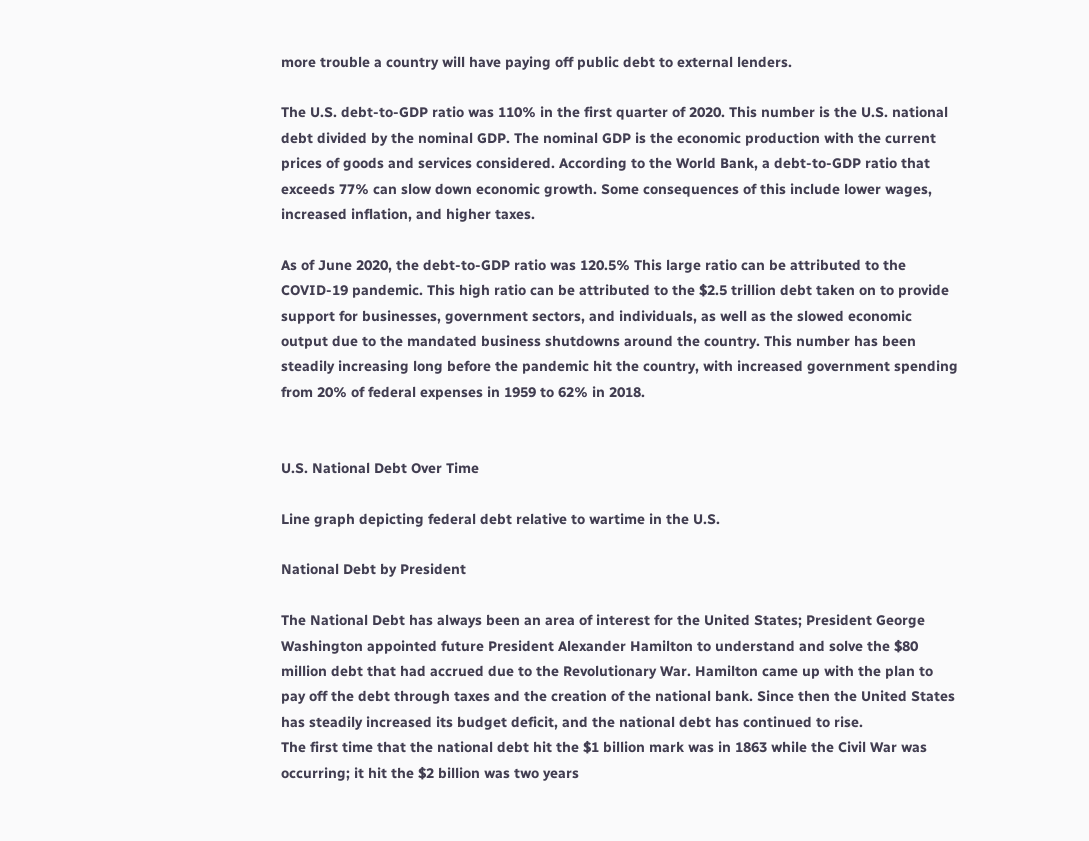more trouble a country will have paying off public debt to external lenders.

The U.S. debt-to-GDP ratio was 110% in the first quarter of 2020. This number is the U.S. national debt divided by the nominal GDP. The nominal GDP is the economic production with the current prices of goods and services considered. According to the World Bank, a debt-to-GDP ratio that exceeds 77% can slow down economic growth. Some consequences of this include lower wages, increased inflation, and higher taxes.

As of June 2020, the debt-to-GDP ratio was 120.5% This large ratio can be attributed to the COVID-19 pandemic. This high ratio can be attributed to the $2.5 trillion debt taken on to provide support for businesses, government sectors, and individuals, as well as the slowed economic output due to the mandated business shutdowns around the country. This number has been steadily increasing long before the pandemic hit the country, with increased government spending from 20% of federal expenses in 1959 to 62% in 2018.


U.S. National Debt Over Time

Line graph depicting federal debt relative to wartime in the U.S.

National Debt by President

The National Debt has always been an area of interest for the United States; President George Washington appointed future President Alexander Hamilton to understand and solve the $80 million debt that had accrued due to the Revolutionary War. Hamilton came up with the plan to pay off the debt through taxes and the creation of the national bank. Since then the United States has steadily increased its budget deficit, and the national debt has continued to rise.
The first time that the national debt hit the $1 billion mark was in 1863 while the Civil War was occurring; it hit the $2 billion was two years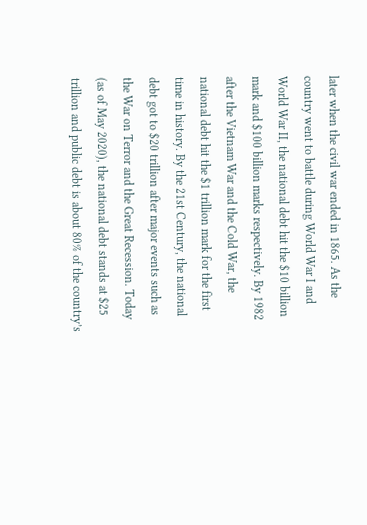later when the civil war ended in 1865. As the country went to battle during World War I and World War II, the national debt hit the $10 billion mark and $100 billion marks respectively. By 1982 after the Vietnam War and the Cold War, the national debt hit the $1 trillion mark for the first time in history. By the 21st Century, the national debt got to $20 trillion after major events such as the War on Terror and the Great Recession. Today (as of May 2020), the national debt stands at $25 trillion and public debt is about 80% of the country’s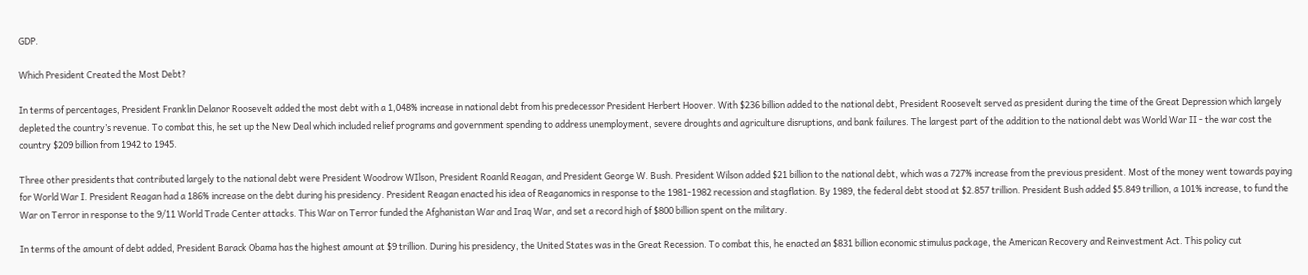GDP.

Which President Created the Most Debt?

In terms of percentages, President Franklin Delanor Roosevelt added the most debt with a 1,048% increase in national debt from his predecessor President Herbert Hoover. With $236 billion added to the national debt, President Roosevelt served as president during the time of the Great Depression which largely depleted the country’s revenue. To combat this, he set up the New Deal which included relief programs and government spending to address unemployment, severe droughts and agriculture disruptions, and bank failures. The largest part of the addition to the national debt was World War II - the war cost the country $209 billion from 1942 to 1945.

Three other presidents that contributed largely to the national debt were President Woodrow WIlson, President Roanld Reagan, and President George W. Bush. President Wilson added $21 billion to the national debt, which was a 727% increase from the previous president. Most of the money went towards paying for World War I. President Reagan had a 186% increase on the debt during his presidency. President Reagan enacted his idea of Reaganomics in response to the 1981-1982 recession and stagflation. By 1989, the federal debt stood at $2.857 trillion. President Bush added $5.849 trillion, a 101% increase, to fund the War on Terror in response to the 9/11 World Trade Center attacks. This War on Terror funded the Afghanistan War and Iraq War, and set a record high of $800 billion spent on the military.

In terms of the amount of debt added, President Barack Obama has the highest amount at $9 trillion. During his presidency, the United States was in the Great Recession. To combat this, he enacted an $831 billion economic stimulus package, the American Recovery and Reinvestment Act. This policy cut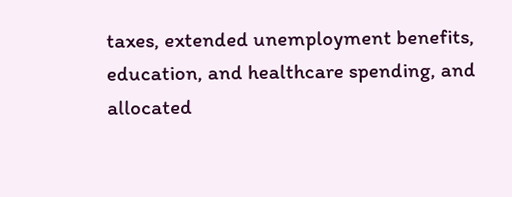taxes, extended unemployment benefits, education, and healthcare spending, and allocated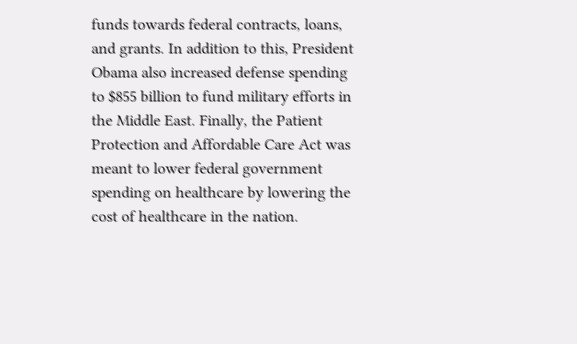funds towards federal contracts, loans, and grants. In addition to this, President Obama also increased defense spending to $855 billion to fund military efforts in the Middle East. Finally, the Patient Protection and Affordable Care Act was meant to lower federal government spending on healthcare by lowering the cost of healthcare in the nation.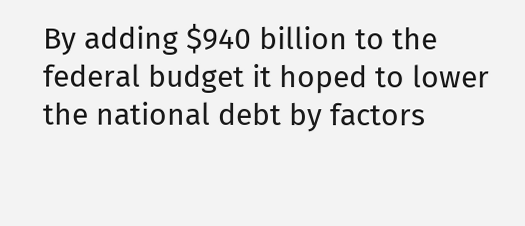By adding $940 billion to the federal budget it hoped to lower the national debt by factors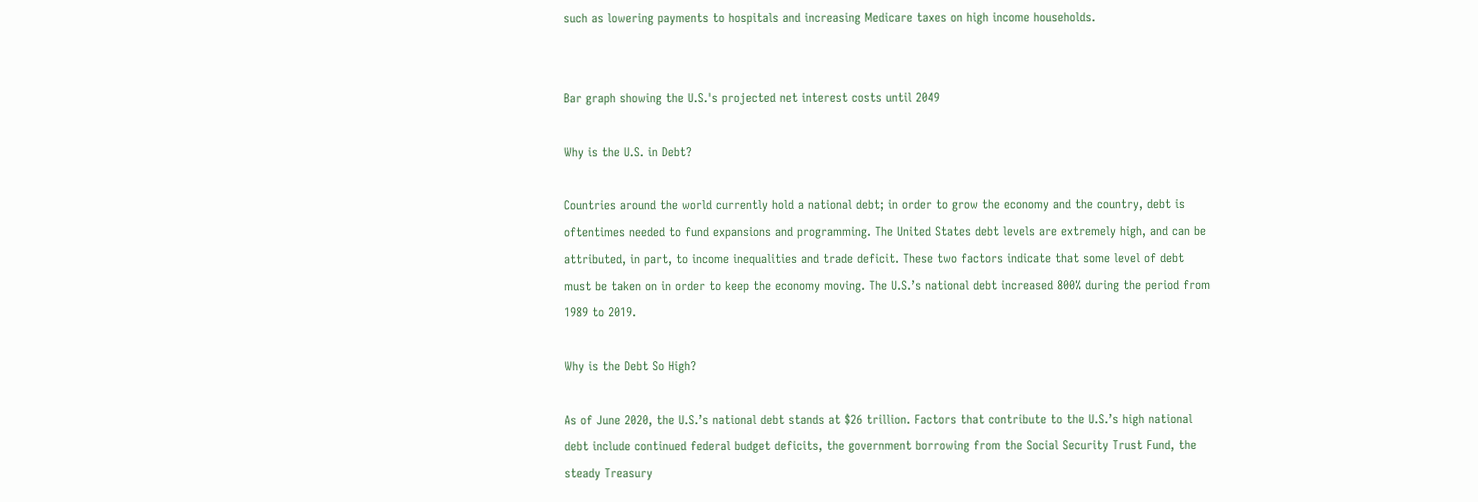such as lowering payments to hospitals and increasing Medicare taxes on high income households.


Bar graph showing the U.S.'s projected net interest costs until 2049

Why is the U.S. in Debt?

Countries around the world currently hold a national debt; in order to grow the economy and the country, debt is oftentimes needed to fund expansions and programming. The United States debt levels are extremely high, and can be attributed, in part, to income inequalities and trade deficit. These two factors indicate that some level of debt must be taken on in order to keep the economy moving. The U.S.’s national debt increased 800% during the period from 1989 to 2019.

Why is the Debt So High?

As of June 2020, the U.S.’s national debt stands at $26 trillion. Factors that contribute to the U.S.’s high national debt include continued federal budget deficits, the government borrowing from the Social Security Trust Fund, the steady Treasury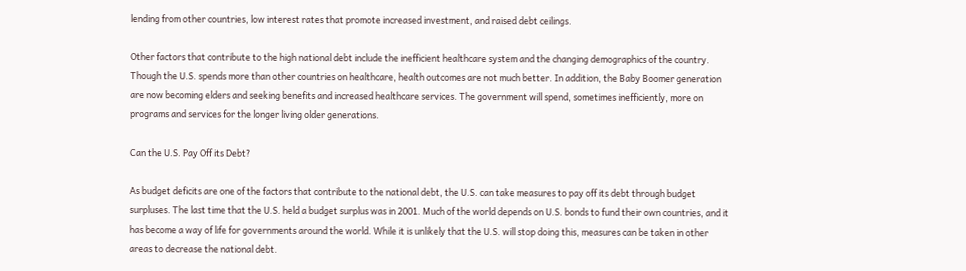lending from other countries, low interest rates that promote increased investment, and raised debt ceilings.

Other factors that contribute to the high national debt include the inefficient healthcare system and the changing demographics of the country. Though the U.S. spends more than other countries on healthcare, health outcomes are not much better. In addition, the Baby Boomer generation are now becoming elders and seeking benefits and increased healthcare services. The government will spend, sometimes inefficiently, more on programs and services for the longer living older generations.

Can the U.S. Pay Off its Debt?

As budget deficits are one of the factors that contribute to the national debt, the U.S. can take measures to pay off its debt through budget surpluses. The last time that the U.S. held a budget surplus was in 2001. Much of the world depends on U.S. bonds to fund their own countries, and it has become a way of life for governments around the world. While it is unlikely that the U.S. will stop doing this, measures can be taken in other areas to decrease the national debt.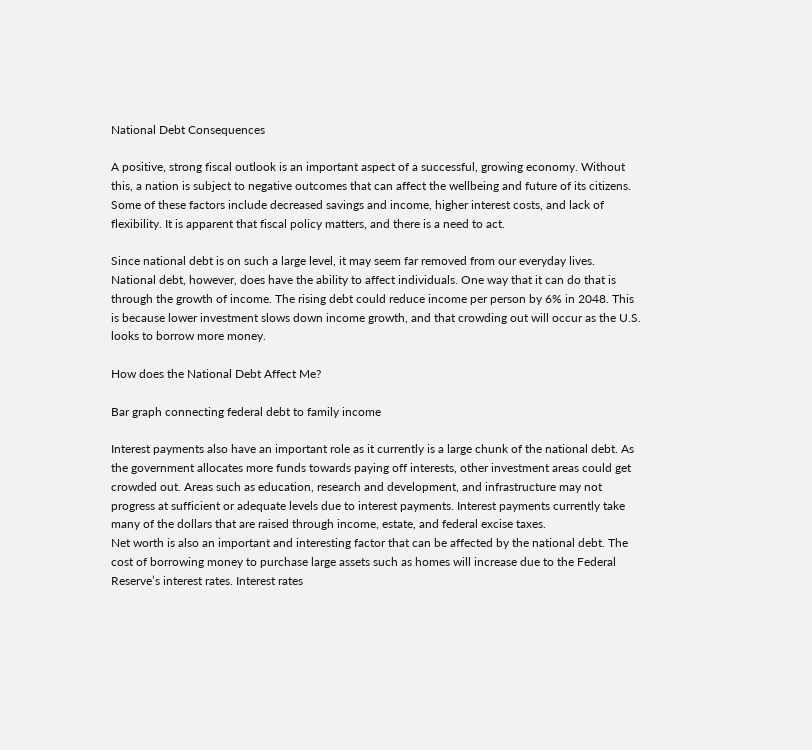National Debt Consequences

A positive, strong fiscal outlook is an important aspect of a successful, growing economy. Without this, a nation is subject to negative outcomes that can affect the wellbeing and future of its citizens. Some of these factors include decreased savings and income, higher interest costs, and lack of flexibility. It is apparent that fiscal policy matters, and there is a need to act.

Since national debt is on such a large level, it may seem far removed from our everyday lives. National debt, however, does have the ability to affect individuals. One way that it can do that is through the growth of income. The rising debt could reduce income per person by 6% in 2048. This is because lower investment slows down income growth, and that crowding out will occur as the U.S. looks to borrow more money.

How does the National Debt Affect Me?

Bar graph connecting federal debt to family income

Interest payments also have an important role as it currently is a large chunk of the national debt. As the government allocates more funds towards paying off interests, other investment areas could get crowded out. Areas such as education, research and development, and infrastructure may not progress at sufficient or adequate levels due to interest payments. Interest payments currently take many of the dollars that are raised through income, estate, and federal excise taxes.
Net worth is also an important and interesting factor that can be affected by the national debt. The cost of borrowing money to purchase large assets such as homes will increase due to the Federal Reserve’s interest rates. Interest rates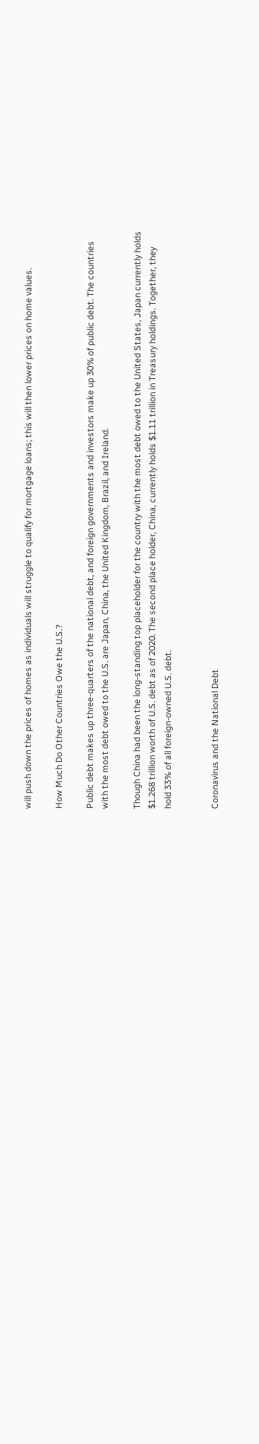will push down the prices of homes as individuals will struggle to qualify for mortgage loans; this will then lower prices on home values.

How Much Do Other Countries Owe the U.S.?

Public debt makes up three-quarters of the national debt, and foreign governments and investors make up 30% of public debt. The countries with the most debt owed to the U.S. are Japan, China, the United Kingdom, Brazil, and Ireland.

Though China had been the long-standing top placeholder for the country with the most debt owed to the United States, Japan currently holds $1.268 trillion worth of U.S. debt as of 2020. The second place holder, China, currently holds $1.11 trillion in Treasury holdings. Together, they hold 33% of all foreign-owned U.S. debt.


Coronavirus and the National Debt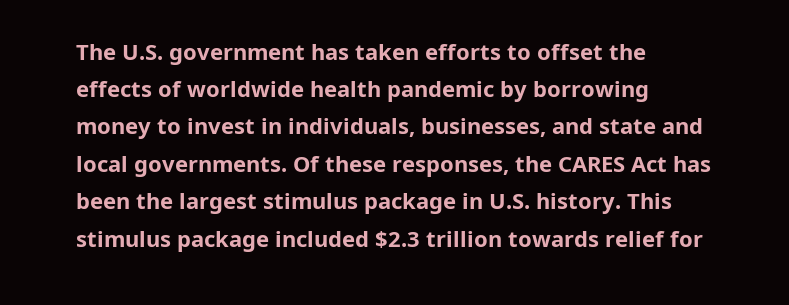The U.S. government has taken efforts to offset the effects of worldwide health pandemic by borrowing money to invest in individuals, businesses, and state and local governments. Of these responses, the CARES Act has been the largest stimulus package in U.S. history. This stimulus package included $2.3 trillion towards relief for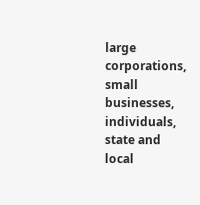large corporations, small businesses, individuals, state and local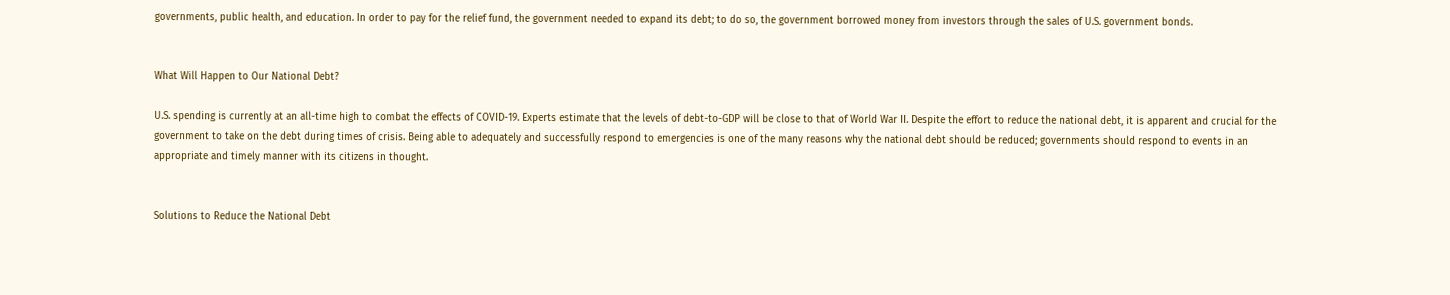governments, public health, and education. In order to pay for the relief fund, the government needed to expand its debt; to do so, the government borrowed money from investors through the sales of U.S. government bonds.


What Will Happen to Our National Debt?

U.S. spending is currently at an all-time high to combat the effects of COVID-19. Experts estimate that the levels of debt-to-GDP will be close to that of World War II. Despite the effort to reduce the national debt, it is apparent and crucial for the government to take on the debt during times of crisis. Being able to adequately and successfully respond to emergencies is one of the many reasons why the national debt should be reduced; governments should respond to events in an appropriate and timely manner with its citizens in thought.


Solutions to Reduce the National Debt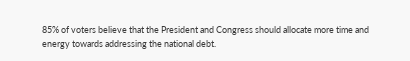85% of voters believe that the President and Congress should allocate more time and energy towards addressing the national debt.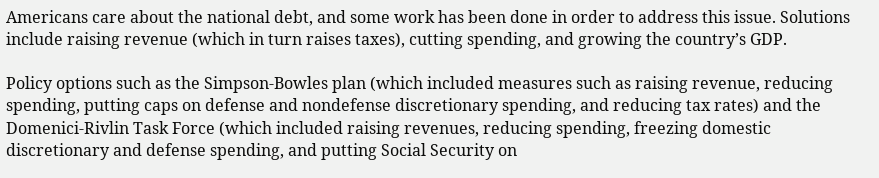Americans care about the national debt, and some work has been done in order to address this issue. Solutions include raising revenue (which in turn raises taxes), cutting spending, and growing the country’s GDP.

Policy options such as the Simpson-Bowles plan (which included measures such as raising revenue, reducing spending, putting caps on defense and nondefense discretionary spending, and reducing tax rates) and the Domenici-Rivlin Task Force (which included raising revenues, reducing spending, freezing domestic discretionary and defense spending, and putting Social Security on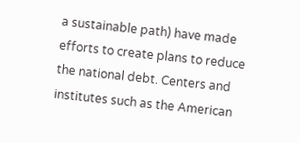a sustainable path) have made efforts to create plans to reduce the national debt. Centers and institutes such as the American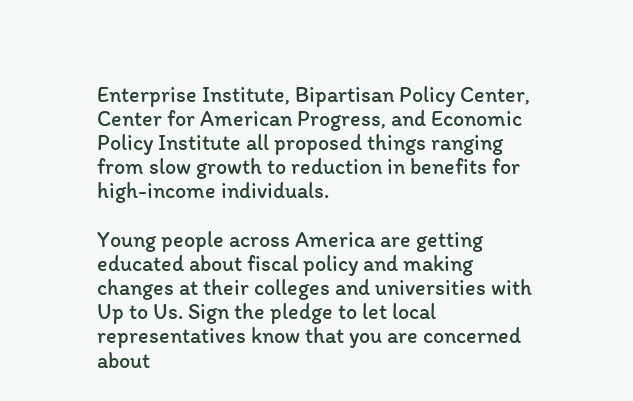Enterprise Institute, Bipartisan Policy Center, Center for American Progress, and Economic Policy Institute all proposed things ranging from slow growth to reduction in benefits for high-income individuals.

Young people across America are getting educated about fiscal policy and making changes at their colleges and universities with Up to Us. Sign the pledge to let local representatives know that you are concerned about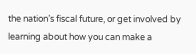the nation’s fiscal future, or get involved by learning about how you can make a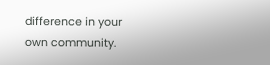difference in your own community.